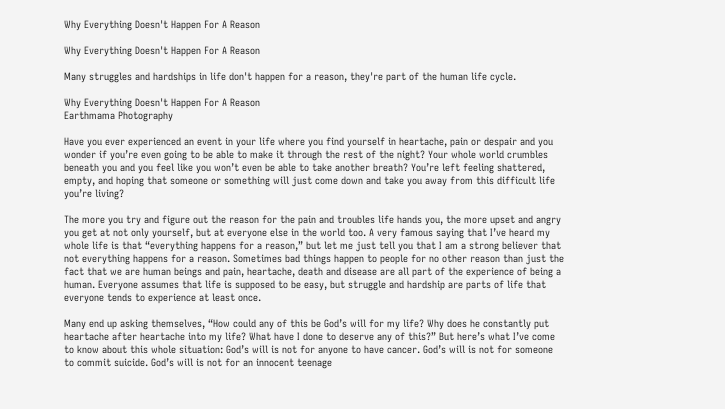Why Everything Doesn't Happen For A Reason

Why Everything Doesn't Happen For A Reason

Many struggles and hardships in life don't happen for a reason, they're part of the human life cycle.

Why Everything Doesn't Happen For A Reason
Earthmama Photography

Have you ever experienced an event in your life where you find yourself in heartache, pain or despair and you wonder if you’re even going to be able to make it through the rest of the night? Your whole world crumbles beneath you and you feel like you won’t even be able to take another breath? You’re left feeling shattered, empty, and hoping that someone or something will just come down and take you away from this difficult life you’re living?

The more you try and figure out the reason for the pain and troubles life hands you, the more upset and angry you get at not only yourself, but at everyone else in the world too. A very famous saying that I’ve heard my whole life is that “everything happens for a reason,” but let me just tell you that I am a strong believer that not everything happens for a reason. Sometimes bad things happen to people for no other reason than just the fact that we are human beings and pain, heartache, death and disease are all part of the experience of being a human. Everyone assumes that life is supposed to be easy, but struggle and hardship are parts of life that everyone tends to experience at least once.

Many end up asking themselves, “How could any of this be God’s will for my life? Why does he constantly put heartache after heartache into my life? What have I done to deserve any of this?” But here’s what I’ve come to know about this whole situation: God’s will is not for anyone to have cancer. God’s will is not for someone to commit suicide. God’s will is not for an innocent teenage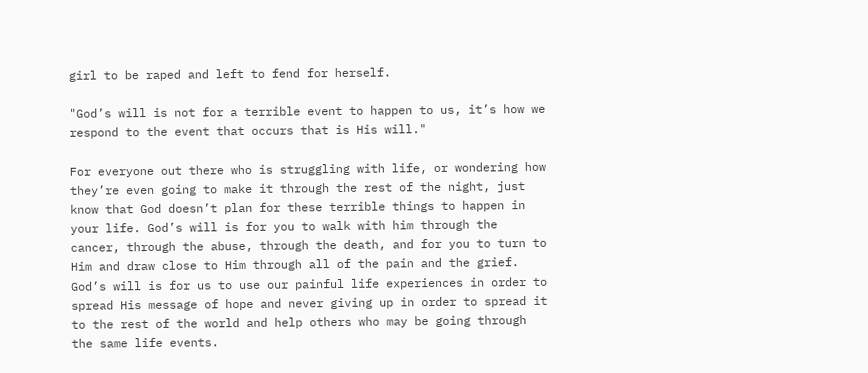girl to be raped and left to fend for herself.

"God’s will is not for a terrible event to happen to us, it’s how we respond to the event that occurs that is His will."

For everyone out there who is struggling with life, or wondering how they’re even going to make it through the rest of the night, just know that God doesn’t plan for these terrible things to happen in your life. God’s will is for you to walk with him through the cancer, through the abuse, through the death, and for you to turn to Him and draw close to Him through all of the pain and the grief. God’s will is for us to use our painful life experiences in order to spread His message of hope and never giving up in order to spread it to the rest of the world and help others who may be going through the same life events.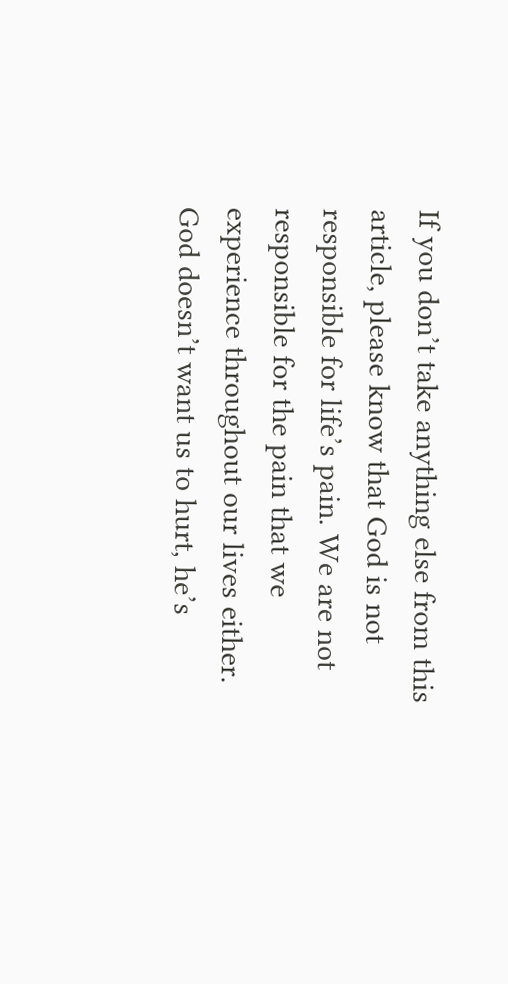If you don’t take anything else from this article, please know that God is not responsible for life’s pain. We are not responsible for the pain that we experience throughout our lives either. God doesn’t want us to hurt, he’s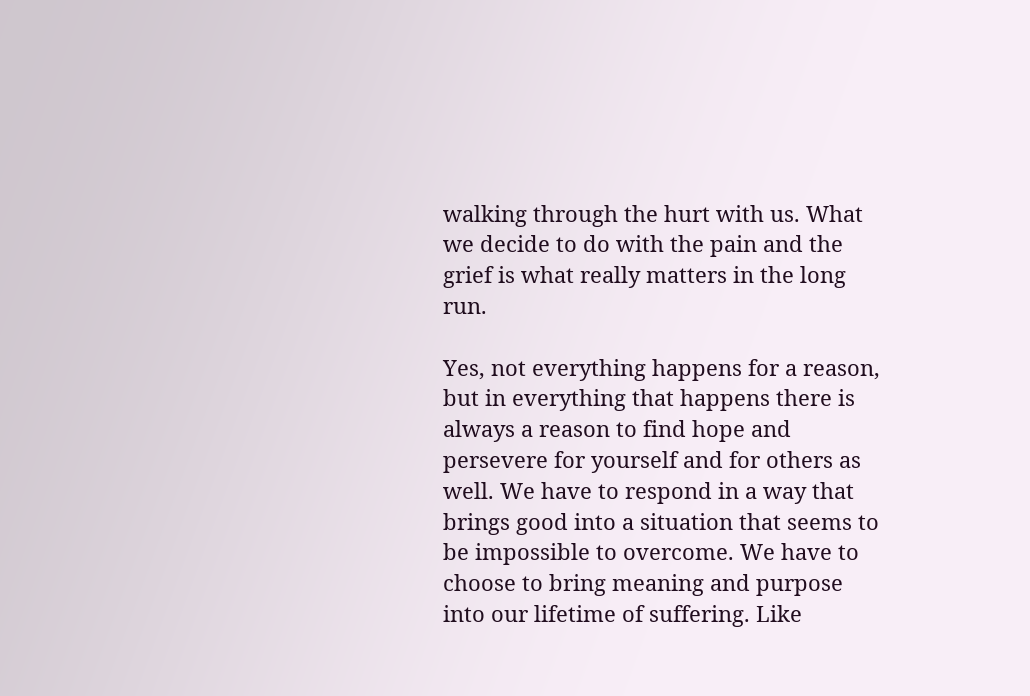walking through the hurt with us. What we decide to do with the pain and the grief is what really matters in the long run.

Yes, not everything happens for a reason, but in everything that happens there is always a reason to find hope and persevere for yourself and for others as well. We have to respond in a way that brings good into a situation that seems to be impossible to overcome. We have to choose to bring meaning and purpose into our lifetime of suffering. Like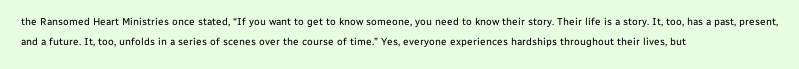the Ransomed Heart Ministries once stated, “If you want to get to know someone, you need to know their story. Their life is a story. It, too, has a past, present, and a future. It, too, unfolds in a series of scenes over the course of time.” Yes, everyone experiences hardships throughout their lives, but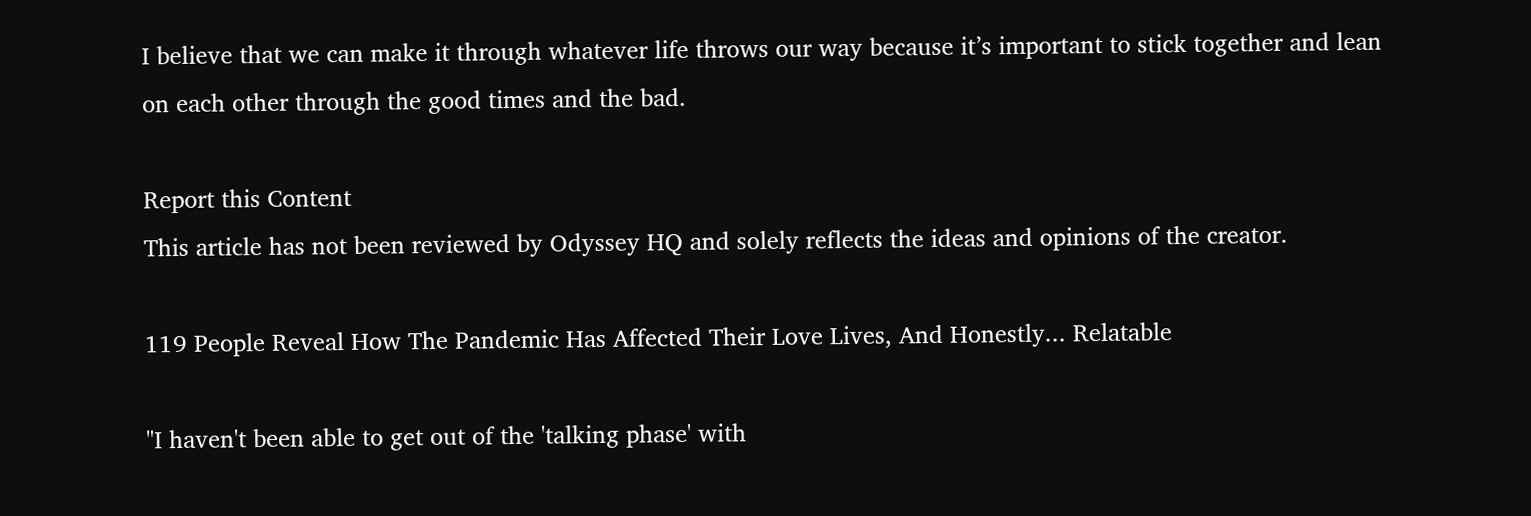I believe that we can make it through whatever life throws our way because it’s important to stick together and lean on each other through the good times and the bad.

Report this Content
This article has not been reviewed by Odyssey HQ and solely reflects the ideas and opinions of the creator.

119 People Reveal How The Pandemic Has Affected Their Love Lives, And Honestly... Relatable

"I haven't been able to get out of the 'talking phase' with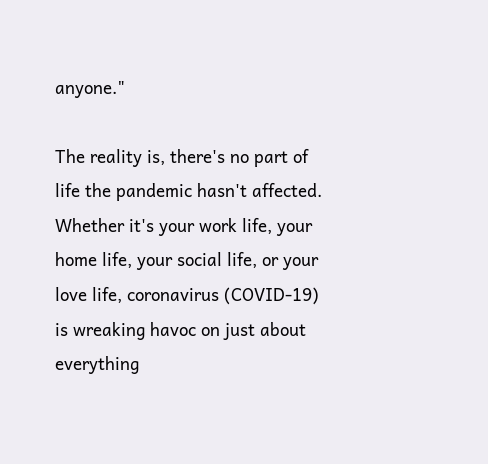anyone."

The reality is, there's no part of life the pandemic hasn't affected. Whether it's your work life, your home life, your social life, or your love life, coronavirus (COVID-19) is wreaking havoc on just about everything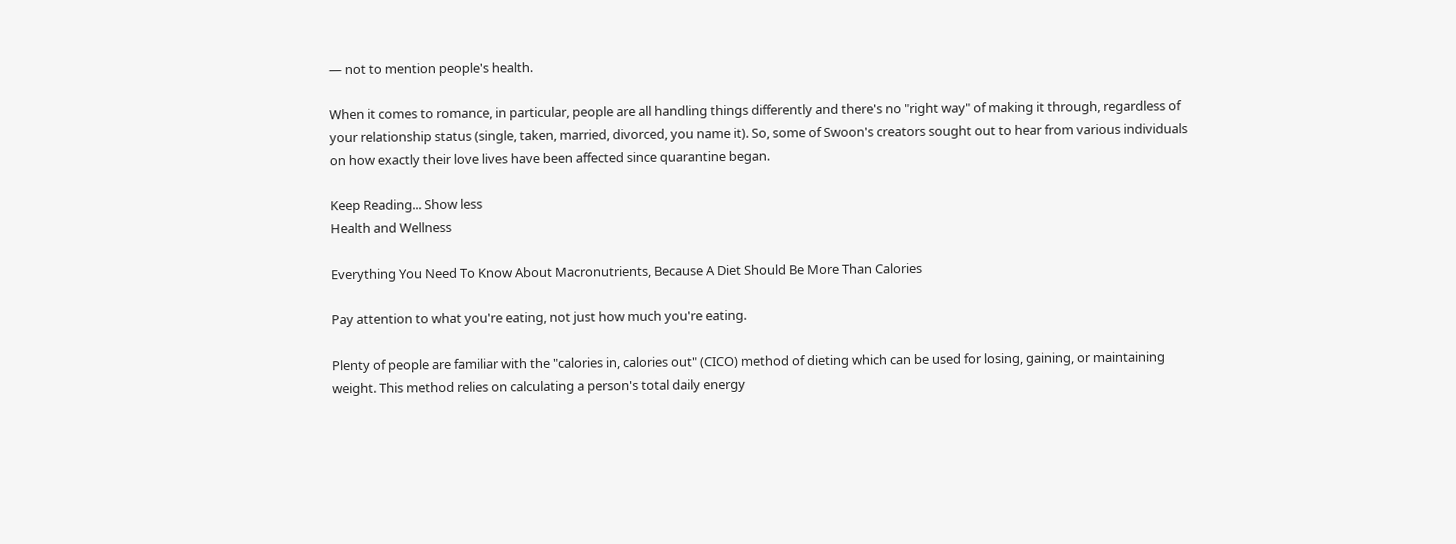— not to mention people's health.

When it comes to romance, in particular, people are all handling things differently and there's no "right way" of making it through, regardless of your relationship status (single, taken, married, divorced, you name it). So, some of Swoon's creators sought out to hear from various individuals on how exactly their love lives have been affected since quarantine began.

Keep Reading... Show less
Health and Wellness

Everything You Need To Know About Macronutrients, Because A Diet Should Be More Than Calories

Pay attention to what you're eating, not just how much you're eating.

Plenty of people are familiar with the "calories in, calories out" (CICO) method of dieting which can be used for losing, gaining, or maintaining weight. This method relies on calculating a person's total daily energy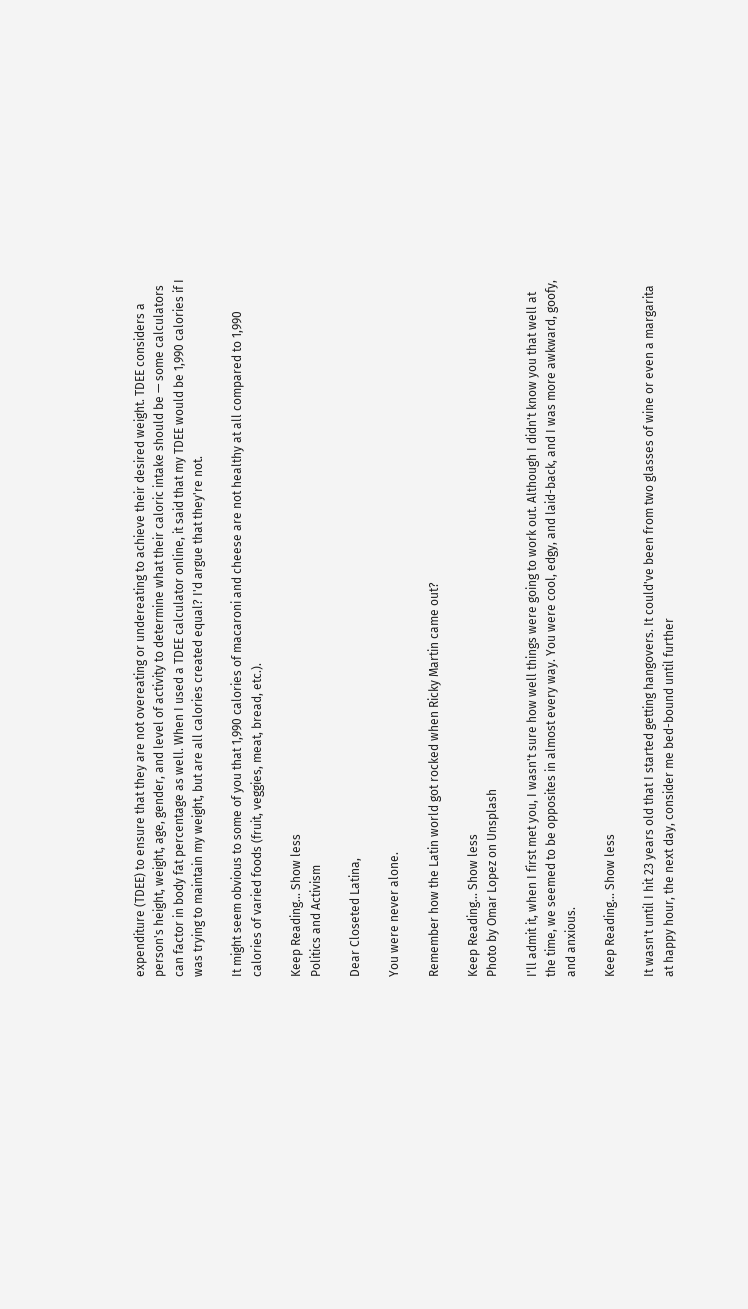expenditure (TDEE) to ensure that they are not overeating or undereating to achieve their desired weight. TDEE considers a person's height, weight, age, gender, and level of activity to determine what their caloric intake should be — some calculators can factor in body fat percentage as well. When I used a TDEE calculator online, it said that my TDEE would be 1,990 calories if I was trying to maintain my weight, but are all calories created equal? I'd argue that they're not.

It might seem obvious to some of you that 1,990 calories of macaroni and cheese are not healthy at all compared to 1,990 calories of varied foods (fruit, veggies, meat, bread, etc.).

Keep Reading... Show less
Politics and Activism

Dear Closeted Latina,

You were never alone.

Remember how the Latin world got rocked when Ricky Martin came out?

Keep Reading... Show less
Photo by Omar Lopez on Unsplash

I'll admit it, when I first met you, I wasn't sure how well things were going to work out. Although I didn't know you that well at the time, we seemed to be opposites in almost every way. You were cool, edgy, and laid-back, and I was more awkward, goofy, and anxious.

Keep Reading... Show less

It wasn't until I hit 23 years old that I started getting hangovers. It could've been from two glasses of wine or even a margarita at happy hour, the next day, consider me bed-bound until further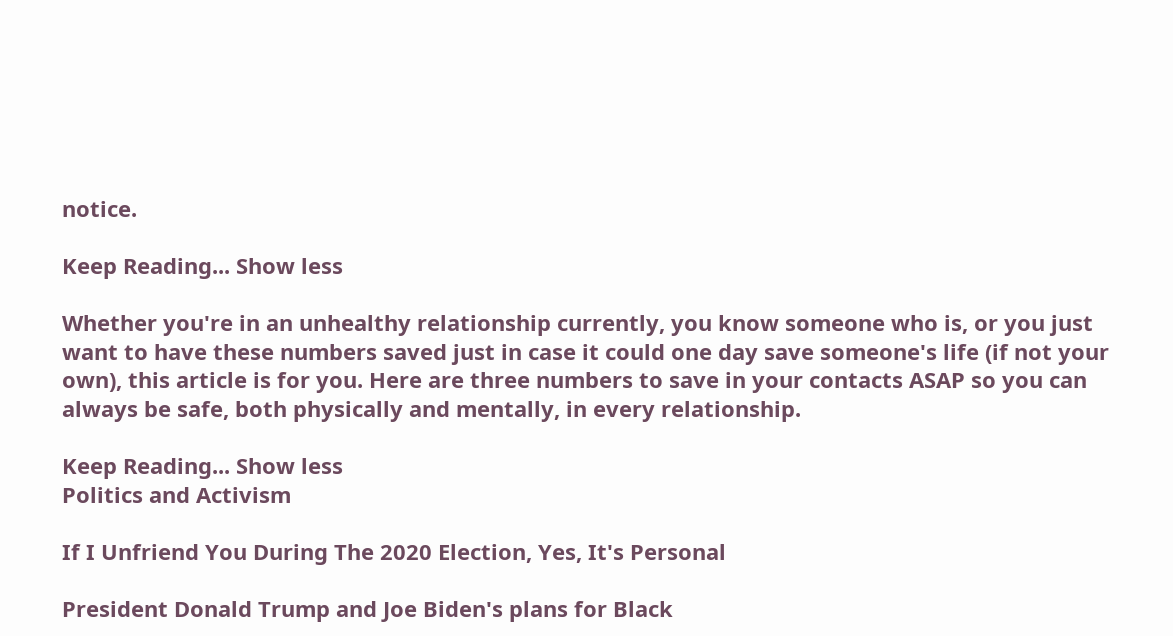notice.

Keep Reading... Show less

Whether you're in an unhealthy relationship currently, you know someone who is, or you just want to have these numbers saved just in case it could one day save someone's life (if not your own), this article is for you. Here are three numbers to save in your contacts ASAP so you can always be safe, both physically and mentally, in every relationship.

Keep Reading... Show less
Politics and Activism

If I Unfriend You During The 2020 Election, Yes, It's Personal

President Donald Trump and Joe Biden's plans for Black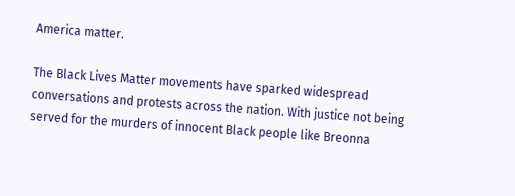America matter.

The Black Lives Matter movements have sparked widespread conversations and protests across the nation. With justice not being served for the murders of innocent Black people like Breonna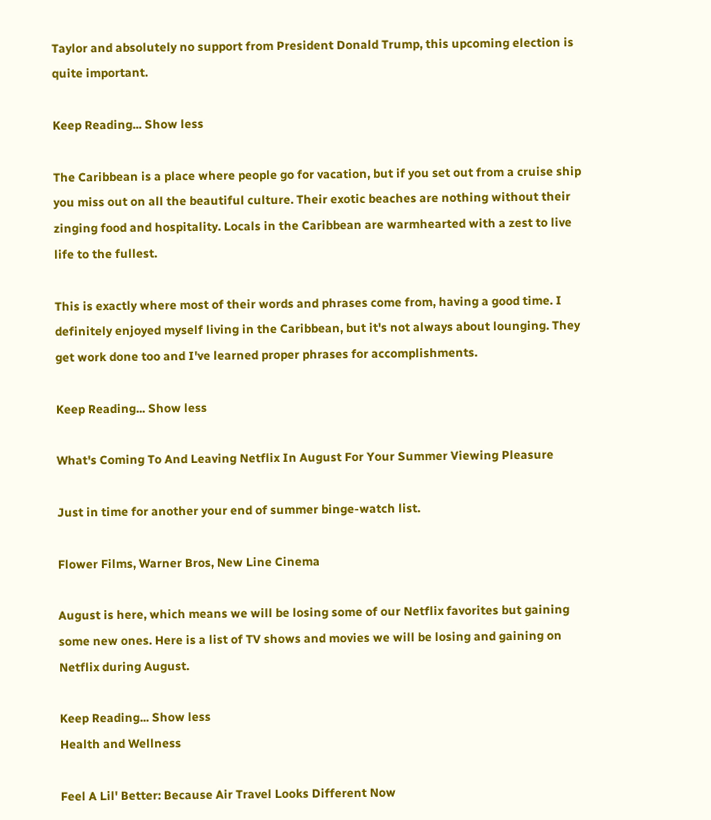Taylor and absolutely no support from President Donald Trump, this upcoming election is quite important.

Keep Reading... Show less

The Caribbean is a place where people go for vacation, but if you set out from a cruise ship you miss out on all the beautiful culture. Their exotic beaches are nothing without their zinging food and hospitality. Locals in the Caribbean are warmhearted with a zest to live life to the fullest.

This is exactly where most of their words and phrases come from, having a good time. I definitely enjoyed myself living in the Caribbean, but it's not always about lounging. They get work done too and I've learned proper phrases for accomplishments.

Keep Reading... Show less

What's Coming To And Leaving Netflix In August For Your Summer Viewing Pleasure

Just in time for another your end of summer binge-watch list.

Flower Films, Warner Bros, New Line Cinema

August is here, which means we will be losing some of our Netflix favorites but gaining some new ones. Here is a list of TV shows and movies we will be losing and gaining on Netflix during August.

Keep Reading... Show less
Health and Wellness

Feel A Lil' Better: Because Air Travel Looks Different Now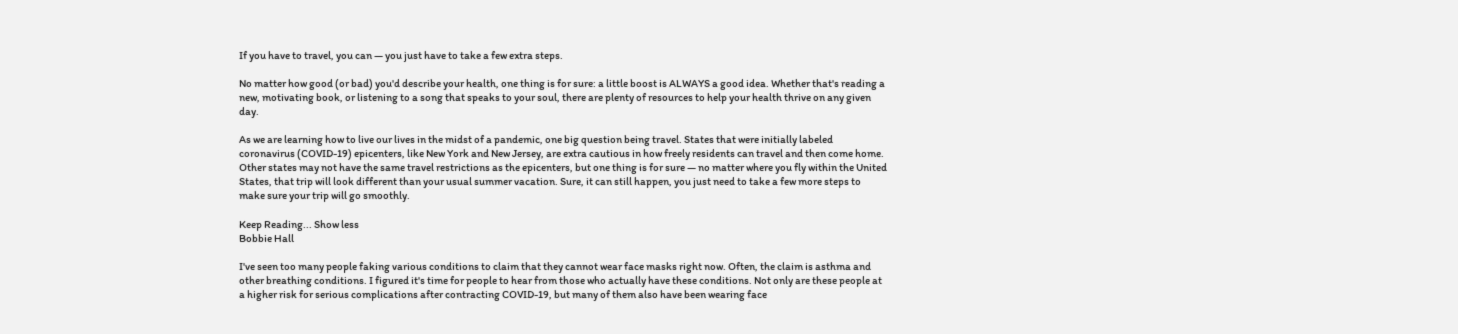If you have to travel, you can — you just have to take a few extra steps.

No matter how good (or bad) you'd describe your health, one thing is for sure: a little boost is ALWAYS a good idea. Whether that's reading a new, motivating book, or listening to a song that speaks to your soul, there are plenty of resources to help your health thrive on any given day.

As we are learning how to live our lives in the midst of a pandemic, one big question being travel. States that were initially labeled coronavirus (COVID-19) epicenters, like New York and New Jersey, are extra cautious in how freely residents can travel and then come home. Other states may not have the same travel restrictions as the epicenters, but one thing is for sure — no matter where you fly within the United States, that trip will look different than your usual summer vacation. Sure, it can still happen, you just need to take a few more steps to make sure your trip will go smoothly.

Keep Reading... Show less
Bobbie Hall

I've seen too many people faking various conditions to claim that they cannot wear face masks right now. Often, the claim is asthma and other breathing conditions. I figured it's time for people to hear from those who actually have these conditions. Not only are these people at a higher risk for serious complications after contracting COVID-19, but many of them also have been wearing face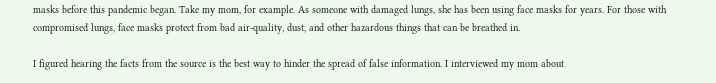masks before this pandemic began. Take my mom, for example. As someone with damaged lungs, she has been using face masks for years. For those with compromised lungs, face masks protect from bad air-quality, dust, and other hazardous things that can be breathed in.

I figured hearing the facts from the source is the best way to hinder the spread of false information. I interviewed my mom about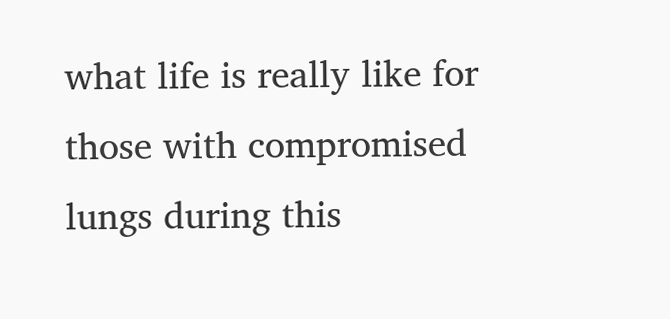what life is really like for those with compromised lungs during this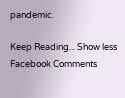pandemic.

Keep Reading... Show less
Facebook Comments